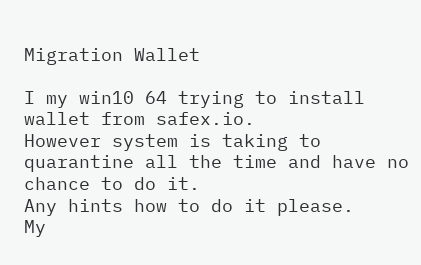Migration Wallet

I my win10 64 trying to install wallet from safex.io.
However system is taking to quarantine all the time and have no chance to do it.
Any hints how to do it please.
My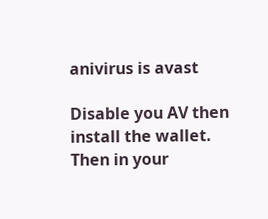anivirus is avast

Disable you AV then install the wallet. Then in your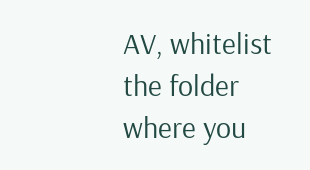AV, whitelist the folder where you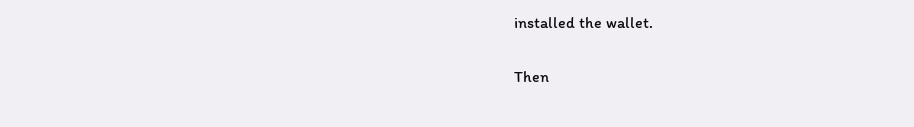installed the wallet.

Then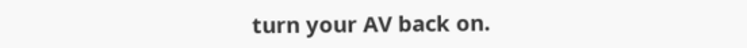turn your AV back on.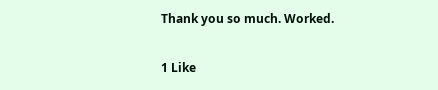Thank you so much. Worked.

1 Like